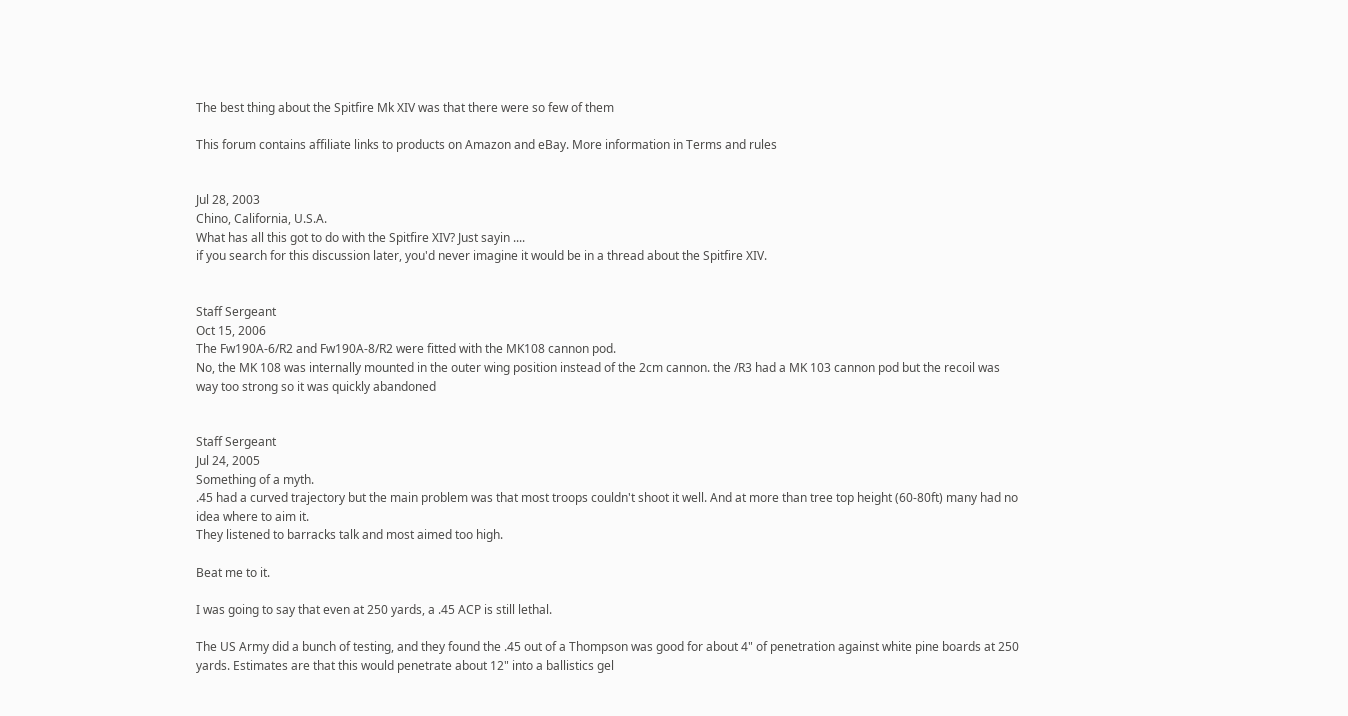The best thing about the Spitfire Mk XIV was that there were so few of them

This forum contains affiliate links to products on Amazon and eBay. More information in Terms and rules


Jul 28, 2003
Chino, California, U.S.A.
What has all this got to do with the Spitfire XIV? Just sayin ....
if you search for this discussion later, you'd never imagine it would be in a thread about the Spitfire XIV.


Staff Sergeant
Oct 15, 2006
The Fw190A-6/R2 and Fw190A-8/R2 were fitted with the MK108 cannon pod.
No, the MK 108 was internally mounted in the outer wing position instead of the 2cm cannon. the /R3 had a MK 103 cannon pod but the recoil was way too strong so it was quickly abandoned


Staff Sergeant
Jul 24, 2005
Something of a myth.
.45 had a curved trajectory but the main problem was that most troops couldn't shoot it well. And at more than tree top height (60-80ft) many had no idea where to aim it.
They listened to barracks talk and most aimed too high.

Beat me to it.

I was going to say that even at 250 yards, a .45 ACP is still lethal.

The US Army did a bunch of testing, and they found the .45 out of a Thompson was good for about 4" of penetration against white pine boards at 250 yards. Estimates are that this would penetrate about 12" into a ballistics gel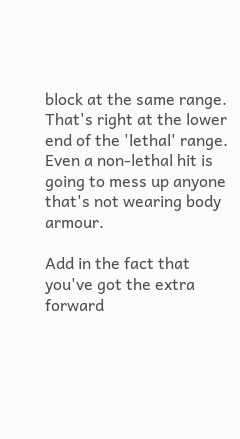block at the same range. That's right at the lower end of the 'lethal' range. Even a non-lethal hit is going to mess up anyone that's not wearing body armour.

Add in the fact that you've got the extra forward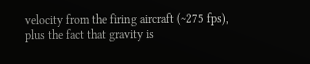velocity from the firing aircraft (~275 fps), plus the fact that gravity is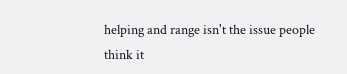helping and range isn't the issue people think it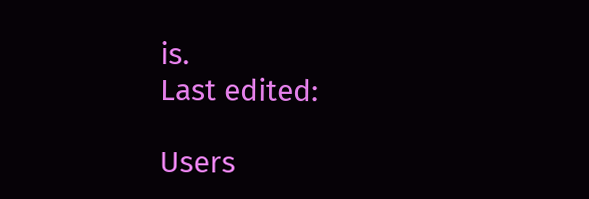is.
Last edited:

Users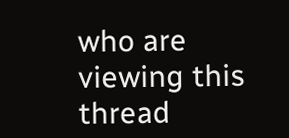who are viewing this thread